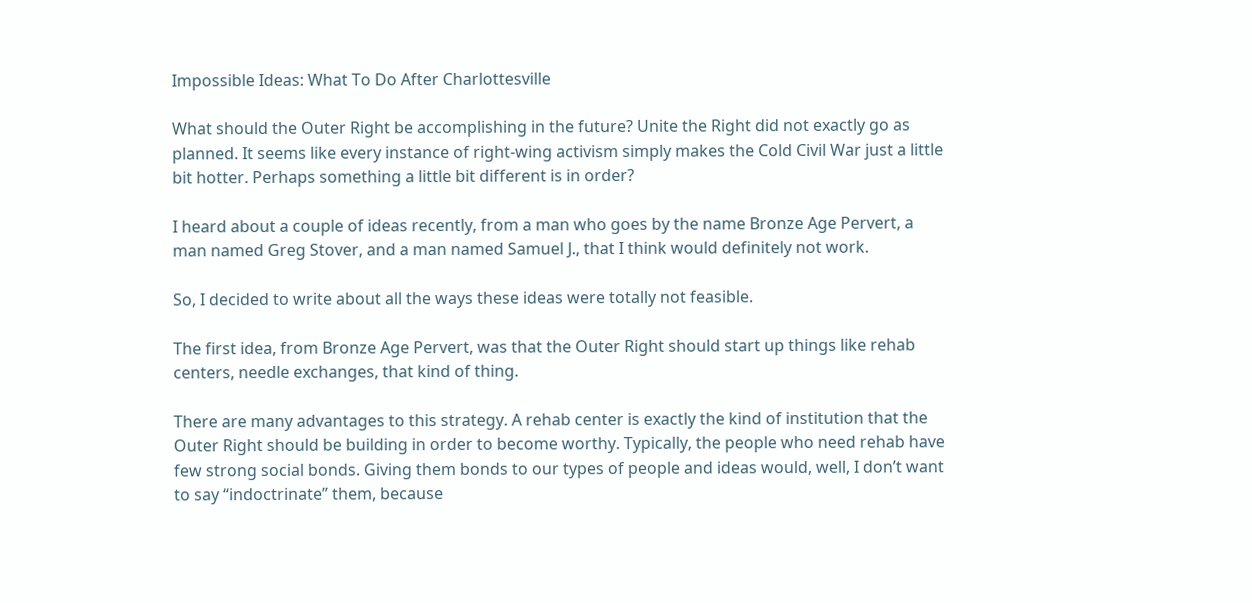Impossible Ideas: What To Do After Charlottesville

What should the Outer Right be accomplishing in the future? Unite the Right did not exactly go as planned. It seems like every instance of right-wing activism simply makes the Cold Civil War just a little bit hotter. Perhaps something a little bit different is in order?

I heard about a couple of ideas recently, from a man who goes by the name Bronze Age Pervert, a man named Greg Stover, and a man named Samuel J., that I think would definitely not work.

So, I decided to write about all the ways these ideas were totally not feasible.

The first idea, from Bronze Age Pervert, was that the Outer Right should start up things like rehab centers, needle exchanges, that kind of thing.

There are many advantages to this strategy. A rehab center is exactly the kind of institution that the Outer Right should be building in order to become worthy. Typically, the people who need rehab have few strong social bonds. Giving them bonds to our types of people and ideas would, well, I don’t want to say “indoctrinate” them, because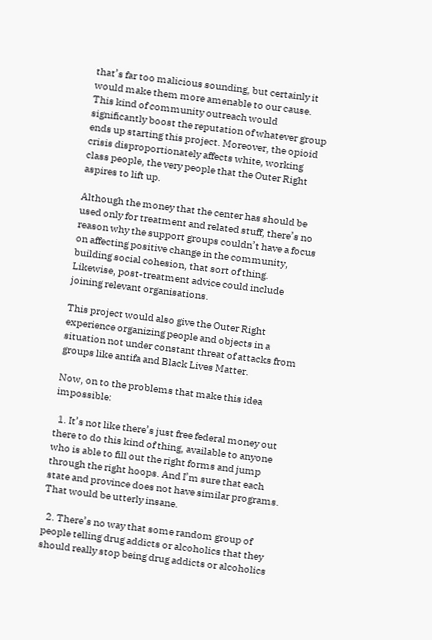that’s far too malicious sounding, but certainly it would make them more amenable to our cause. This kind of community outreach would significantly boost the reputation of whatever group ends up starting this project. Moreover, the opioid crisis disproportionately affects white, working class people, the very people that the Outer Right aspires to lift up.

Although the money that the center has should be used only for treatment and related stuff, there’s no reason why the support groups couldn’t have a focus on affecting positive change in the community, building social cohesion, that sort of thing. Likewise, post-treatment advice could include joining relevant organisations.

This project would also give the Outer Right experience organizing people and objects in a situation not under constant threat of attacks from groups like antifa and Black Lives Matter.

Now, on to the problems that make this idea impossible:

  1. It’s not like there’s just free federal money out there to do this kind of thing, available to anyone who is able to fill out the right forms and jump through the right hoops. And I’m sure that each state and province does not have similar programs. That would be utterly insane.

  2. There’s no way that some random group of people telling drug addicts or alcoholics that they should really stop being drug addicts or alcoholics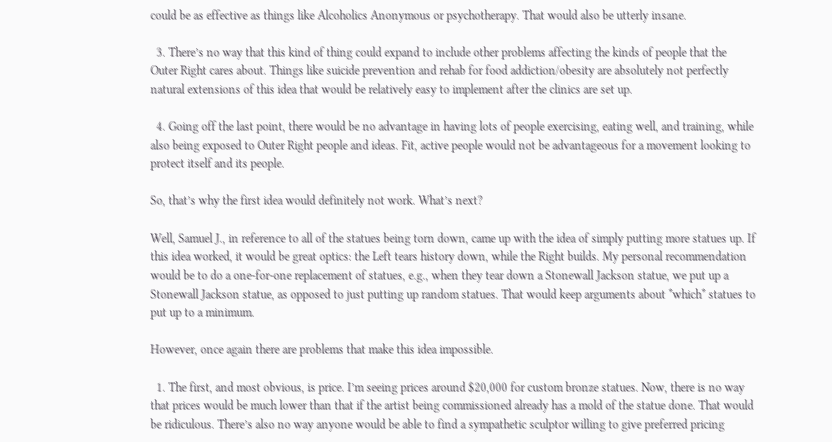could be as effective as things like Alcoholics Anonymous or psychotherapy. That would also be utterly insane.

  3. There’s no way that this kind of thing could expand to include other problems affecting the kinds of people that the Outer Right cares about. Things like suicide prevention and rehab for food addiction/obesity are absolutely not perfectly natural extensions of this idea that would be relatively easy to implement after the clinics are set up.

  4. Going off the last point, there would be no advantage in having lots of people exercising, eating well, and training, while also being exposed to Outer Right people and ideas. Fit, active people would not be advantageous for a movement looking to protect itself and its people.

So, that’s why the first idea would definitely not work. What’s next?

Well, Samuel J., in reference to all of the statues being torn down, came up with the idea of simply putting more statues up. If this idea worked, it would be great optics: the Left tears history down, while the Right builds. My personal recommendation would be to do a one-for-one replacement of statues, e.g., when they tear down a Stonewall Jackson statue, we put up a Stonewall Jackson statue, as opposed to just putting up random statues. That would keep arguments about *which* statues to put up to a minimum.

However, once again there are problems that make this idea impossible.

  1. The first, and most obvious, is price. I’m seeing prices around $20,000 for custom bronze statues. Now, there is no way that prices would be much lower than that if the artist being commissioned already has a mold of the statue done. That would be ridiculous. There’s also no way anyone would be able to find a sympathetic sculptor willing to give preferred pricing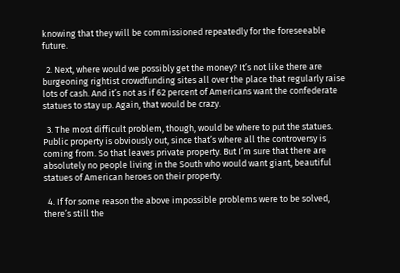knowing that they will be commissioned repeatedly for the foreseeable future.

  2. Next, where would we possibly get the money? It’s not like there are burgeoning rightist crowdfunding sites all over the place that regularly raise lots of cash. And it’s not as if 62 percent of Americans want the confederate statues to stay up. Again, that would be crazy.

  3. The most difficult problem, though, would be where to put the statues. Public property is obviously out, since that’s where all the controversy is coming from. So that leaves private property. But I’m sure that there are absolutely no people living in the South who would want giant, beautiful statues of American heroes on their property.

  4. If for some reason the above impossible problems were to be solved, there’s still the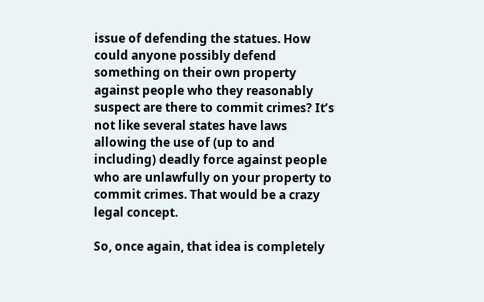issue of defending the statues. How could anyone possibly defend something on their own property against people who they reasonably suspect are there to commit crimes? It’s not like several states have laws allowing the use of (up to and including) deadly force against people who are unlawfully on your property to commit crimes. That would be a crazy legal concept.

So, once again, that idea is completely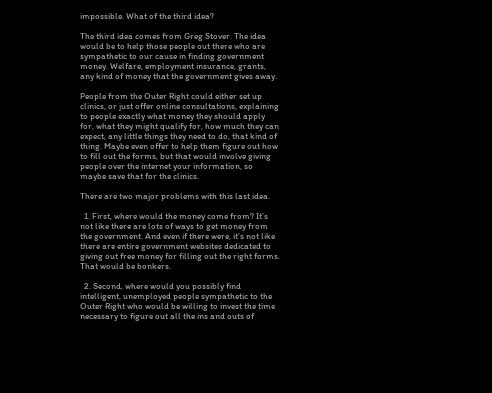impossible. What of the third idea?

The third idea comes from Greg Stover. The idea would be to help those people out there who are sympathetic to our cause in finding government money. Welfare, employment insurance, grants, any kind of money that the government gives away.

People from the Outer Right could either set up clinics, or just offer online consultations, explaining to people exactly what money they should apply for, what they might qualify for, how much they can expect, any little things they need to do, that kind of thing. Maybe even offer to help them figure out how to fill out the forms, but that would involve giving people over the internet your information, so maybe save that for the clinics.

There are two major problems with this last idea.

  1. First, where would the money come from? It’s not like there are lots of ways to get money from the government. And even if there were, it’s not like there are entire government websites dedicated to giving out free money for filling out the right forms. That would be bonkers.

  2. Second, where would you possibly find intelligent, unemployed people sympathetic to the Outer Right who would be willing to invest the time necessary to figure out all the ins and outs of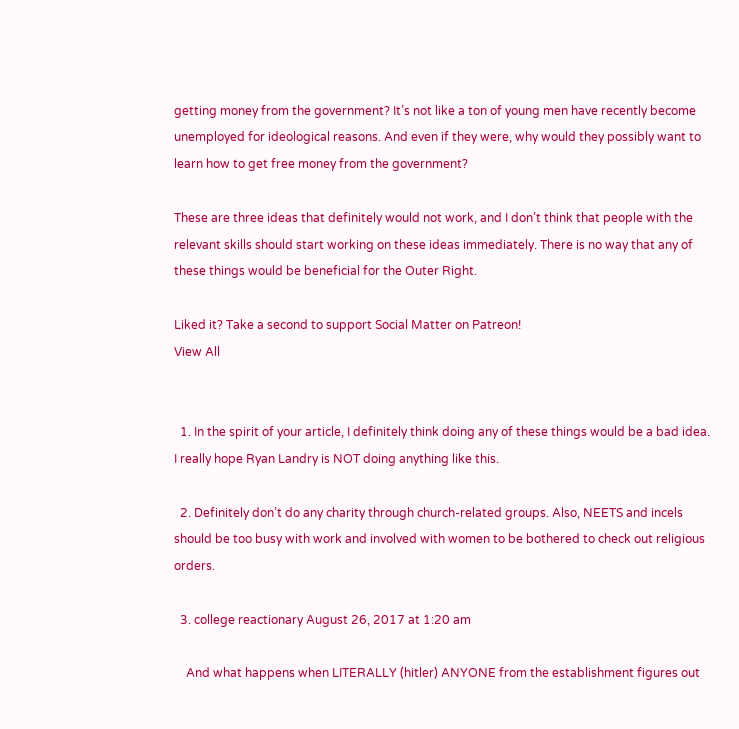getting money from the government? It’s not like a ton of young men have recently become unemployed for ideological reasons. And even if they were, why would they possibly want to learn how to get free money from the government?

These are three ideas that definitely would not work, and I don’t think that people with the relevant skills should start working on these ideas immediately. There is no way that any of these things would be beneficial for the Outer Right.

Liked it? Take a second to support Social Matter on Patreon!
View All


  1. In the spirit of your article, I definitely think doing any of these things would be a bad idea. I really hope Ryan Landry is NOT doing anything like this.

  2. Definitely don’t do any charity through church-related groups. Also, NEETS and incels should be too busy with work and involved with women to be bothered to check out religious orders.

  3. college reactionary August 26, 2017 at 1:20 am

    And what happens when LITERALLY (hitler) ANYONE from the establishment figures out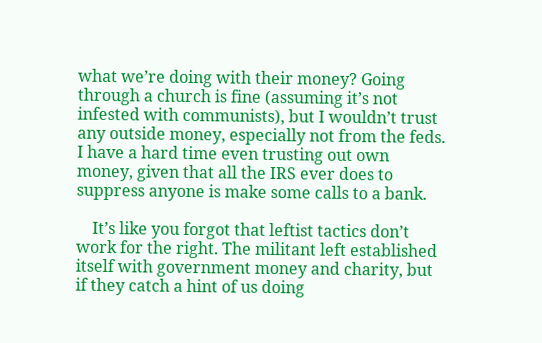what we’re doing with their money? Going through a church is fine (assuming it’s not infested with communists), but I wouldn’t trust any outside money, especially not from the feds. I have a hard time even trusting out own money, given that all the IRS ever does to suppress anyone is make some calls to a bank.

    It’s like you forgot that leftist tactics don’t work for the right. The militant left established itself with government money and charity, but if they catch a hint of us doing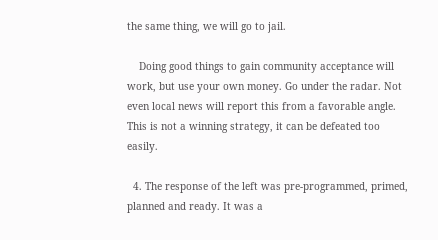the same thing, we will go to jail.

    Doing good things to gain community acceptance will work, but use your own money. Go under the radar. Not even local news will report this from a favorable angle. This is not a winning strategy, it can be defeated too easily.

  4. The response of the left was pre-programmed, primed, planned and ready. It was a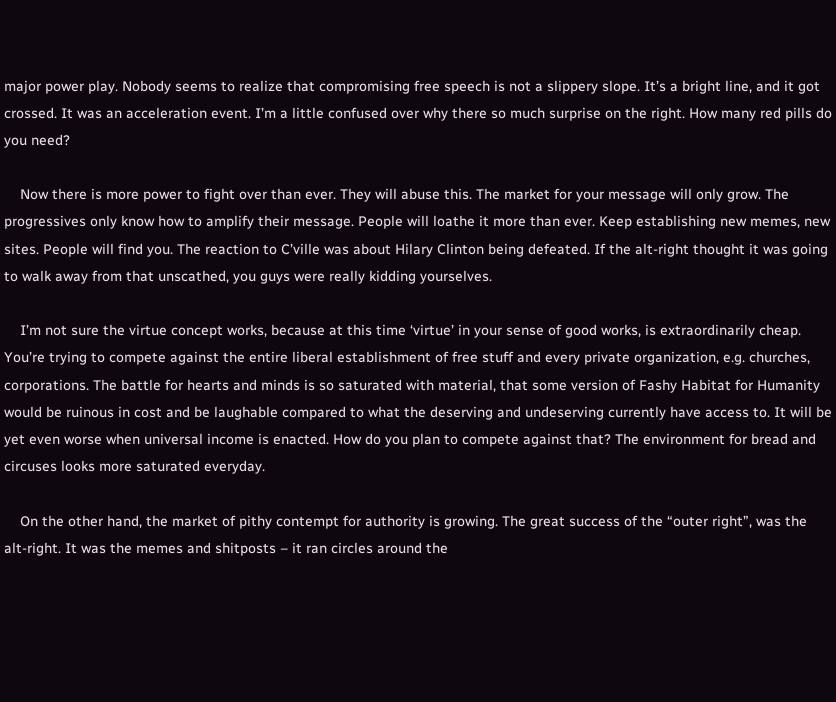major power play. Nobody seems to realize that compromising free speech is not a slippery slope. It’s a bright line, and it got crossed. It was an acceleration event. I’m a little confused over why there so much surprise on the right. How many red pills do you need?

    Now there is more power to fight over than ever. They will abuse this. The market for your message will only grow. The progressives only know how to amplify their message. People will loathe it more than ever. Keep establishing new memes, new sites. People will find you. The reaction to C’ville was about Hilary Clinton being defeated. If the alt-right thought it was going to walk away from that unscathed, you guys were really kidding yourselves.

    I’m not sure the virtue concept works, because at this time ‘virtue’ in your sense of good works, is extraordinarily cheap. You’re trying to compete against the entire liberal establishment of free stuff and every private organization, e.g. churches, corporations. The battle for hearts and minds is so saturated with material, that some version of Fashy Habitat for Humanity would be ruinous in cost and be laughable compared to what the deserving and undeserving currently have access to. It will be yet even worse when universal income is enacted. How do you plan to compete against that? The environment for bread and circuses looks more saturated everyday.

    On the other hand, the market of pithy contempt for authority is growing. The great success of the “outer right”, was the alt-right. It was the memes and shitposts – it ran circles around the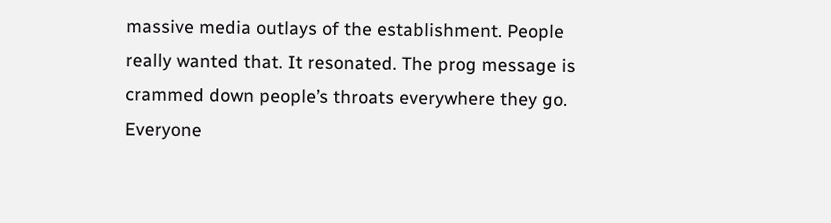massive media outlays of the establishment. People really wanted that. It resonated. The prog message is crammed down people’s throats everywhere they go. Everyone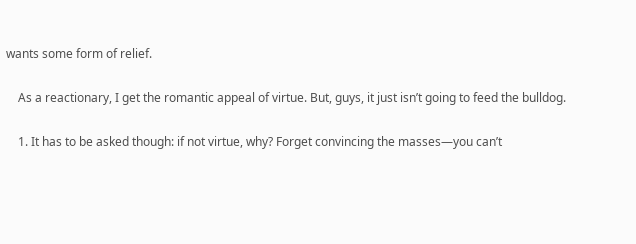wants some form of relief.

    As a reactionary, I get the romantic appeal of virtue. But, guys, it just isn’t going to feed the bulldog.

    1. It has to be asked though: if not virtue, why? Forget convincing the masses—you can’t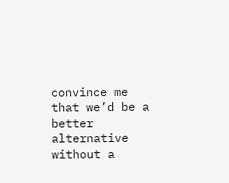convince me that we’d be a better alternative without a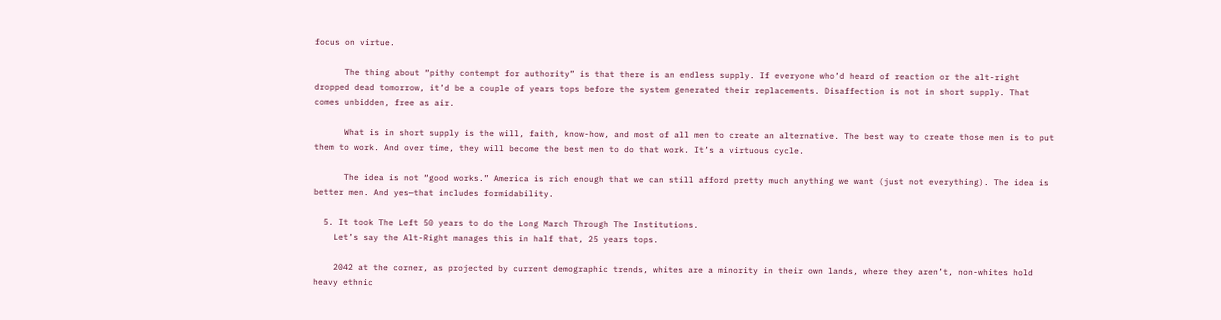focus on virtue.

      The thing about “pithy contempt for authority” is that there is an endless supply. If everyone who’d heard of reaction or the alt-right dropped dead tomorrow, it’d be a couple of years tops before the system generated their replacements. Disaffection is not in short supply. That comes unbidden, free as air.

      What is in short supply is the will, faith, know-how, and most of all men to create an alternative. The best way to create those men is to put them to work. And over time, they will become the best men to do that work. It’s a virtuous cycle.

      The idea is not “good works.” America is rich enough that we can still afford pretty much anything we want (just not everything). The idea is better men. And yes—that includes formidability.

  5. It took The Left 50 years to do the Long March Through The Institutions.
    Let’s say the Alt-Right manages this in half that, 25 years tops.

    2042 at the corner, as projected by current demographic trends, whites are a minority in their own lands, where they aren’t, non-whites hold heavy ethnic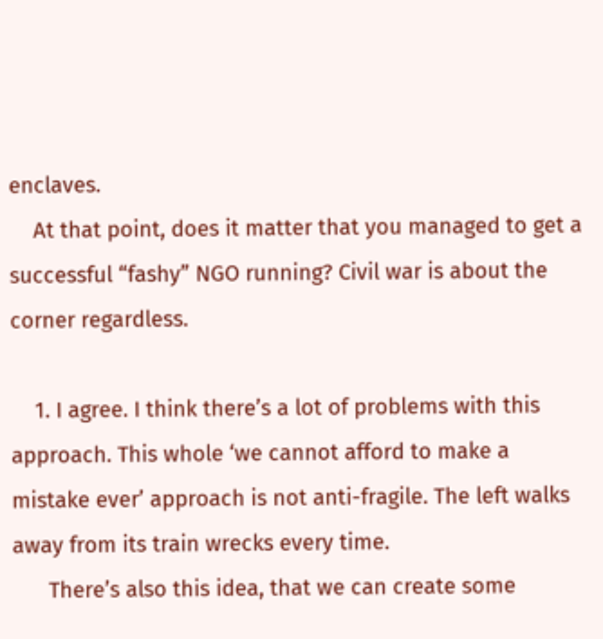enclaves.
    At that point, does it matter that you managed to get a successful “fashy” NGO running? Civil war is about the corner regardless.

    1. I agree. I think there’s a lot of problems with this approach. This whole ‘we cannot afford to make a mistake ever’ approach is not anti-fragile. The left walks away from its train wrecks every time.
      There’s also this idea, that we can create some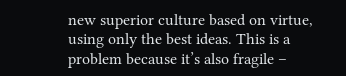new superior culture based on virtue, using only the best ideas. This is a problem because it’s also fragile –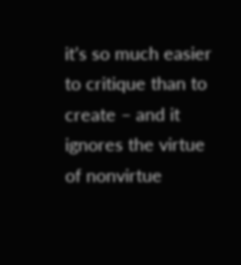it’s so much easier to critique than to create – and it ignores the virtue of nonvirtue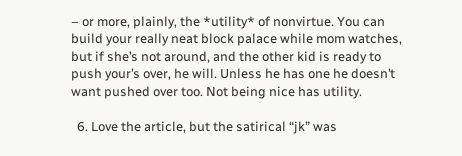– or more, plainly, the *utility* of nonvirtue. You can build your really neat block palace while mom watches, but if she’s not around, and the other kid is ready to push your’s over, he will. Unless he has one he doesn’t want pushed over too. Not being nice has utility.

  6. Love the article, but the satirical “jk” was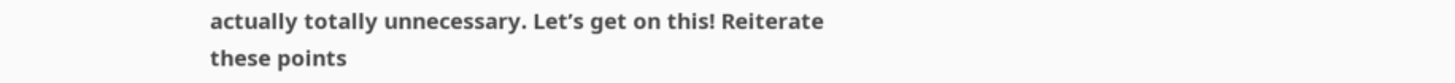actually totally unnecessary. Let’s get on this! Reiterate these points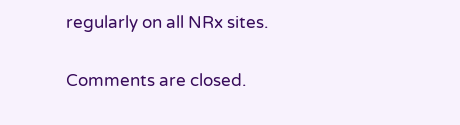regularly on all NRx sites.

Comments are closed.